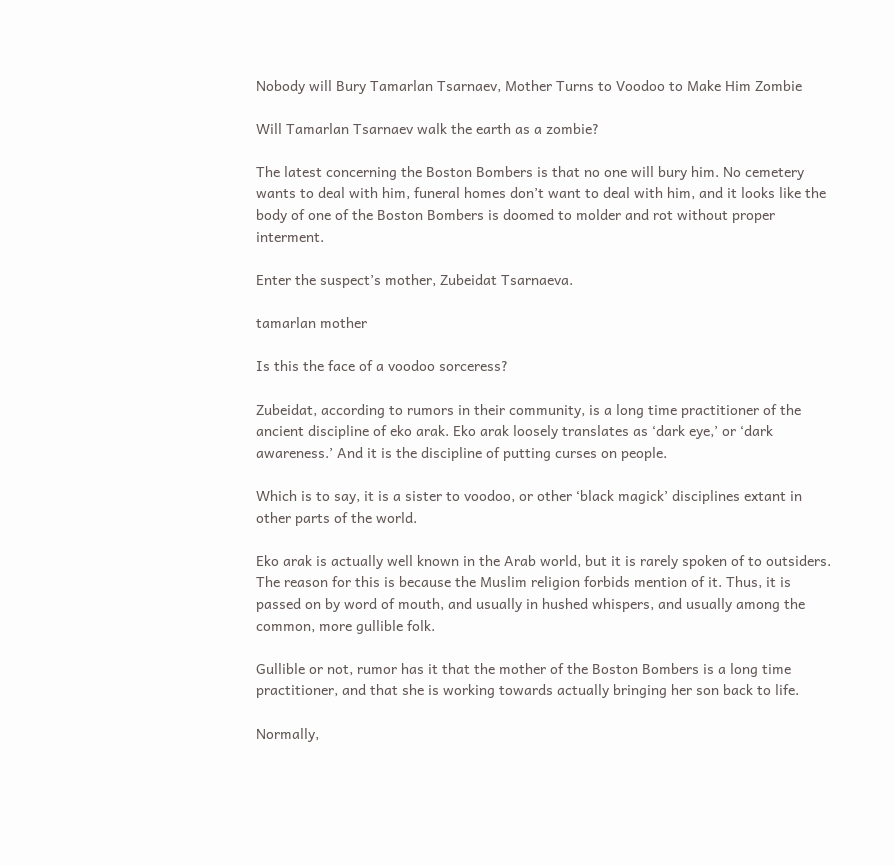Nobody will Bury Tamarlan Tsarnaev, Mother Turns to Voodoo to Make Him Zombie

Will Tamarlan Tsarnaev walk the earth as a zombie?

The latest concerning the Boston Bombers is that no one will bury him. No cemetery wants to deal with him, funeral homes don’t want to deal with him, and it looks like the body of one of the Boston Bombers is doomed to molder and rot without proper interment.

Enter the suspect’s mother, Zubeidat Tsarnaeva.

tamarlan mother

Is this the face of a voodoo sorceress?

Zubeidat, according to rumors in their community, is a long time practitioner of the ancient discipline of eko arak. Eko arak loosely translates as ‘dark eye,’ or ‘dark awareness.’ And it is the discipline of putting curses on people.

Which is to say, it is a sister to voodoo, or other ‘black magick’ disciplines extant in other parts of the world.

Eko arak is actually well known in the Arab world, but it is rarely spoken of to outsiders. The reason for this is because the Muslim religion forbids mention of it. Thus, it is passed on by word of mouth, and usually in hushed whispers, and usually among the common, more gullible folk.

Gullible or not, rumor has it that the mother of the Boston Bombers is a long time practitioner, and that she is working towards actually bringing her son back to life.

Normally,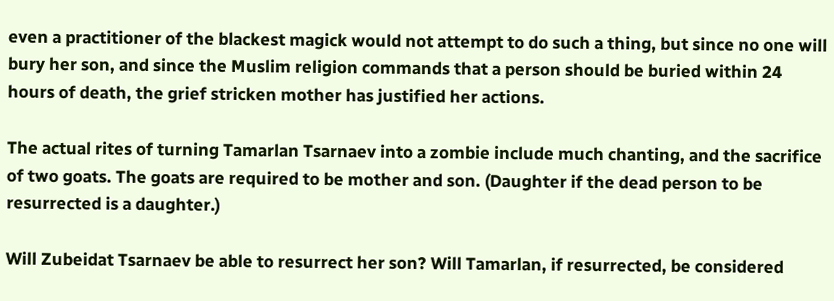even a practitioner of the blackest magick would not attempt to do such a thing, but since no one will bury her son, and since the Muslim religion commands that a person should be buried within 24 hours of death, the grief stricken mother has justified her actions.

The actual rites of turning Tamarlan Tsarnaev into a zombie include much chanting, and the sacrifice of two goats. The goats are required to be mother and son. (Daughter if the dead person to be resurrected is a daughter.)

Will Zubeidat Tsarnaev be able to resurrect her son? Will Tamarlan, if resurrected, be considered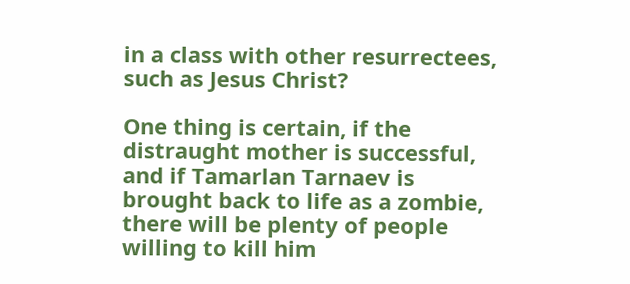in a class with other resurrectees, such as Jesus Christ?

One thing is certain, if the distraught mother is successful, and if Tamarlan Tarnaev is brought back to life as a zombie, there will be plenty of people willing to kill him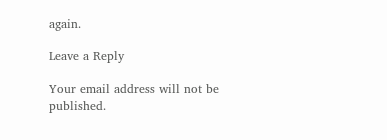again.

Leave a Reply

Your email address will not be published.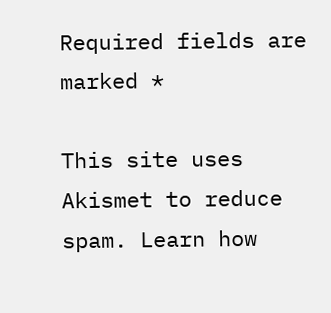Required fields are marked *

This site uses Akismet to reduce spam. Learn how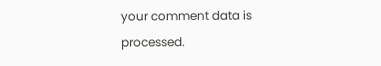your comment data is processed.